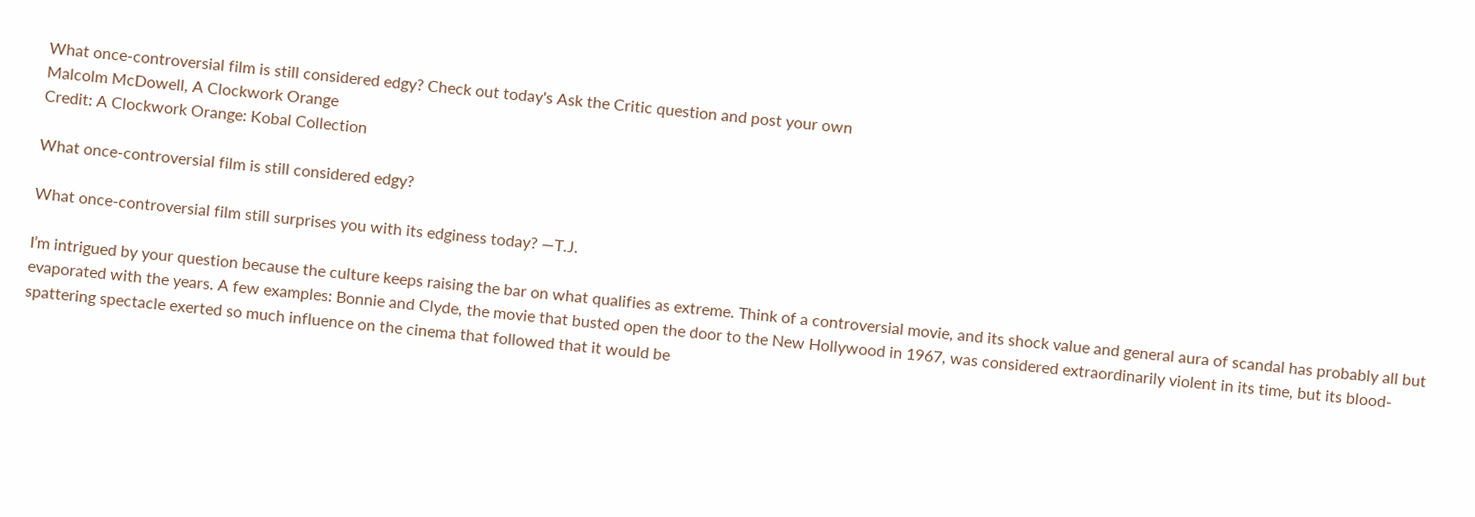What once-controversial film is still considered edgy? Check out today's Ask the Critic question and post your own
Malcolm McDowell, A Clockwork Orange
Credit: A Clockwork Orange: Kobal Collection

What once-controversial film is still considered edgy?

What once-controversial film still surprises you with its edginess today? —T.J.

I’m intrigued by your question because the culture keeps raising the bar on what qualifies as extreme. Think of a controversial movie, and its shock value and general aura of scandal has probably all but evaporated with the years. A few examples: Bonnie and Clyde, the movie that busted open the door to the New Hollywood in 1967, was considered extraordinarily violent in its time, but its blood-spattering spectacle exerted so much influence on the cinema that followed that it would be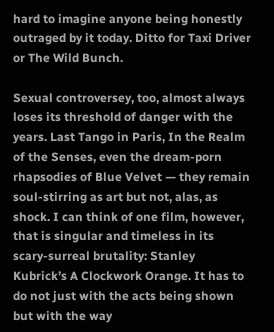hard to imagine anyone being honestly outraged by it today. Ditto for Taxi Driver or The Wild Bunch.

Sexual controversey, too, almost always loses its threshold of danger with the years. Last Tango in Paris, In the Realm of the Senses, even the dream-porn rhapsodies of Blue Velvet — they remain soul-stirring as art but not, alas, as shock. I can think of one film, however, that is singular and timeless in its scary-surreal brutality: Stanley Kubrick’s A Clockwork Orange. It has to do not just with the acts being shown but with the way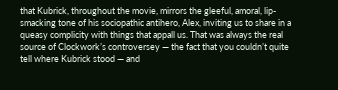that Kubrick, throughout the movie, mirrors the gleeful, amoral, lip-smacking tone of his sociopathic antihero, Alex, inviting us to share in a queasy complicity with things that appall us. That was always the real source of Clockwork’s controversey — the fact that you couldn’t quite tell where Kubrick stood — and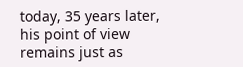today, 35 years later, his point of view remains just as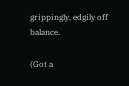grippingly, edgily off balance.

(Got a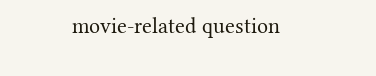movie-related question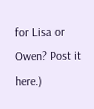for Lisa or Owen? Post it here.)